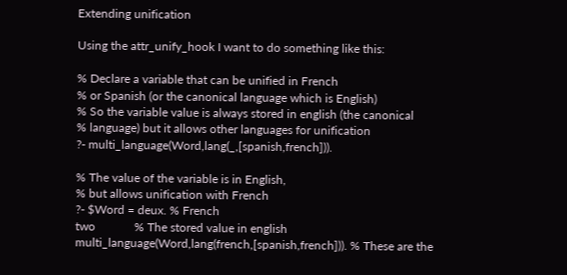Extending unification

Using the attr_unify_hook I want to do something like this:

% Declare a variable that can be unified in French
% or Spanish (or the canonical language which is English)
% So the variable value is always stored in english (the canonical
% language) but it allows other languages for unification
?- multi_language(Word,lang(_,[spanish,french])).

% The value of the variable is in English,
% but allows unification with French
?- $Word = deux. % French
two             % The stored value in english
multi_language(Word,lang(french,[spanish,french])). % These are the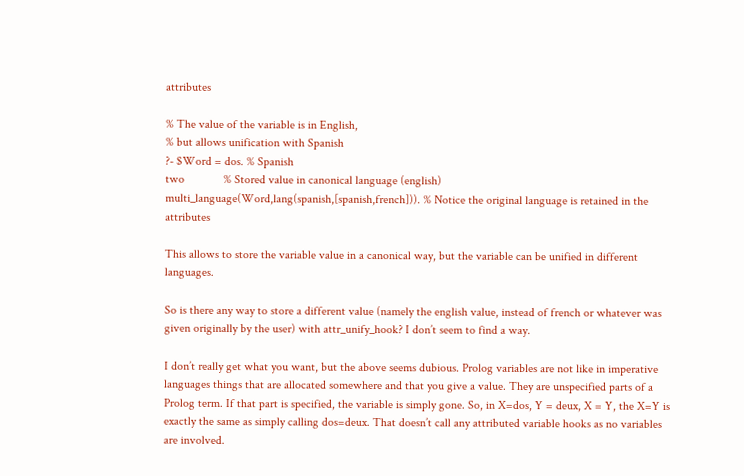attributes

% The value of the variable is in English,
% but allows unification with Spanish
?- $Word = dos. % Spanish
two             % Stored value in canonical language (english)
multi_language(Word,lang(spanish,[spanish,french])). % Notice the original language is retained in the attributes

This allows to store the variable value in a canonical way, but the variable can be unified in different languages.

So is there any way to store a different value (namely the english value, instead of french or whatever was given originally by the user) with attr_unify_hook? I don’t seem to find a way.

I don’t really get what you want, but the above seems dubious. Prolog variables are not like in imperative languages things that are allocated somewhere and that you give a value. They are unspecified parts of a Prolog term. If that part is specified, the variable is simply gone. So, in X=dos, Y = deux, X = Y, the X=Y is exactly the same as simply calling dos=deux. That doesn’t call any attributed variable hooks as no variables are involved.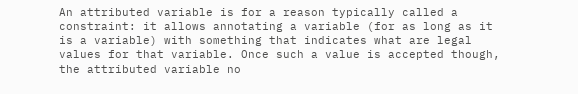An attributed variable is for a reason typically called a constraint: it allows annotating a variable (for as long as it is a variable) with something that indicates what are legal values for that variable. Once such a value is accepted though, the attributed variable no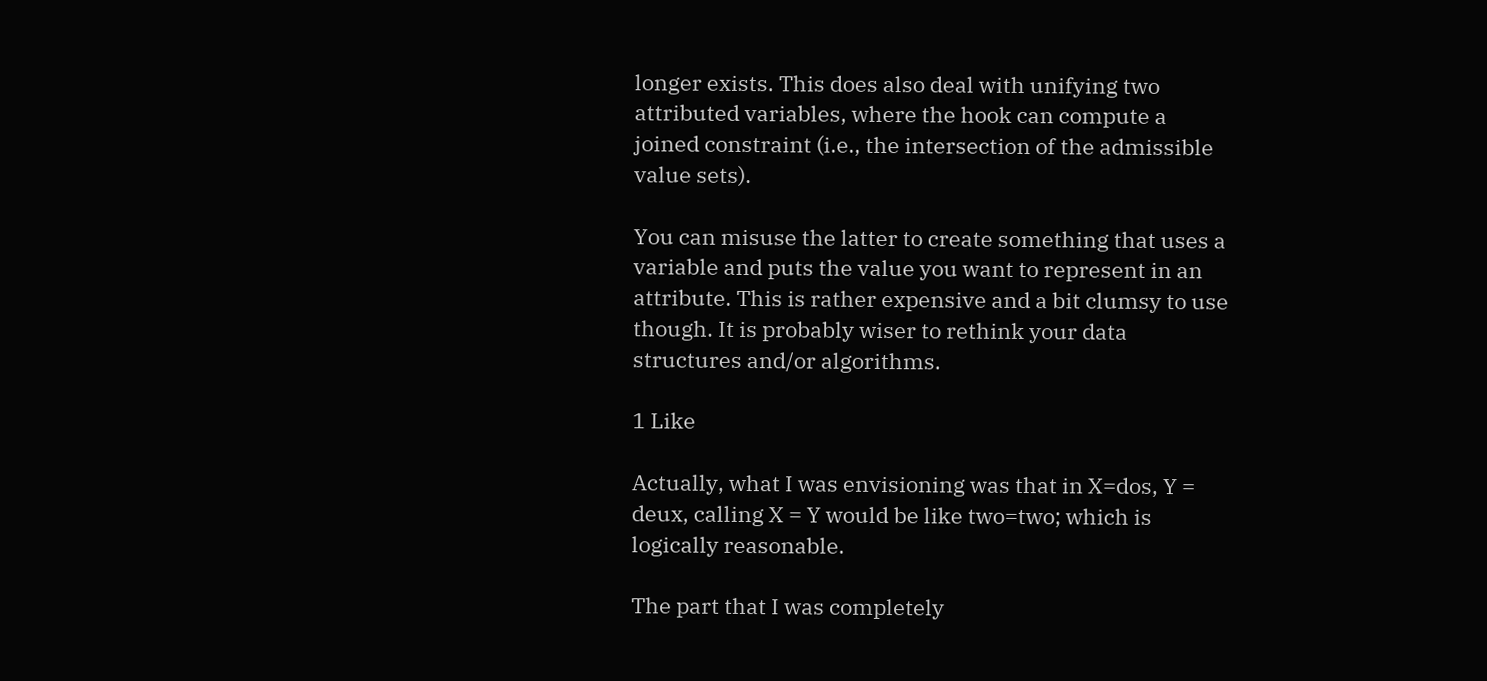longer exists. This does also deal with unifying two attributed variables, where the hook can compute a joined constraint (i.e., the intersection of the admissible value sets).

You can misuse the latter to create something that uses a variable and puts the value you want to represent in an attribute. This is rather expensive and a bit clumsy to use though. It is probably wiser to rethink your data structures and/or algorithms.

1 Like

Actually, what I was envisioning was that in X=dos, Y = deux, calling X = Y would be like two=two; which is logically reasonable.

The part that I was completely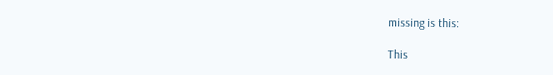missing is this:

This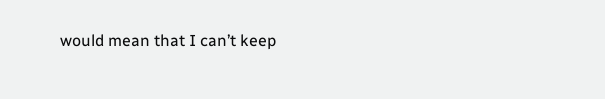would mean that I can’t keep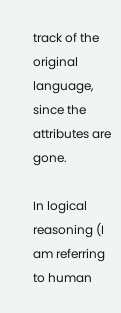track of the original language, since the attributes are gone.

In logical reasoning (I am referring to human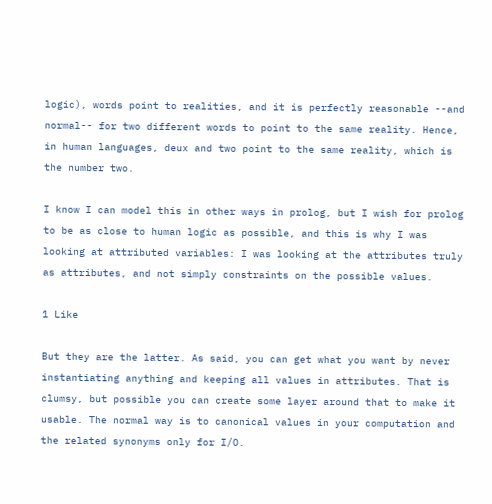logic), words point to realities, and it is perfectly reasonable --and normal-- for two different words to point to the same reality. Hence, in human languages, deux and two point to the same reality, which is the number two.

I know I can model this in other ways in prolog, but I wish for prolog to be as close to human logic as possible, and this is why I was looking at attributed variables: I was looking at the attributes truly as attributes, and not simply constraints on the possible values.

1 Like

But they are the latter. As said, you can get what you want by never instantiating anything and keeping all values in attributes. That is clumsy, but possible you can create some layer around that to make it usable. The normal way is to canonical values in your computation and the related synonyms only for I/O.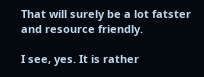That will surely be a lot fatster and resource friendly.

I see, yes. It is rather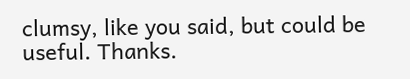clumsy, like you said, but could be useful. Thanks.